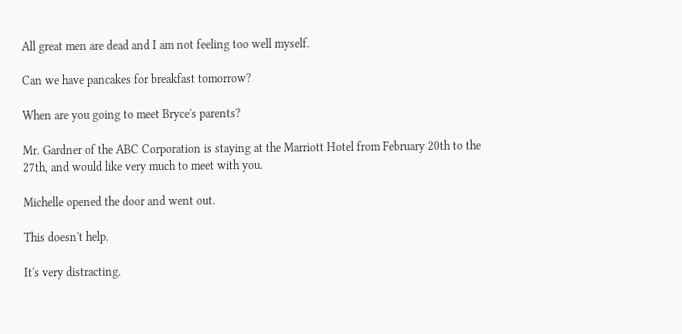All great men are dead and I am not feeling too well myself.

Can we have pancakes for breakfast tomorrow?

When are you going to meet Bryce's parents?

Mr. Gardner of the ABC Corporation is staying at the Marriott Hotel from February 20th to the 27th, and would like very much to meet with you.

Michelle opened the door and went out.

This doesn't help.

It's very distracting.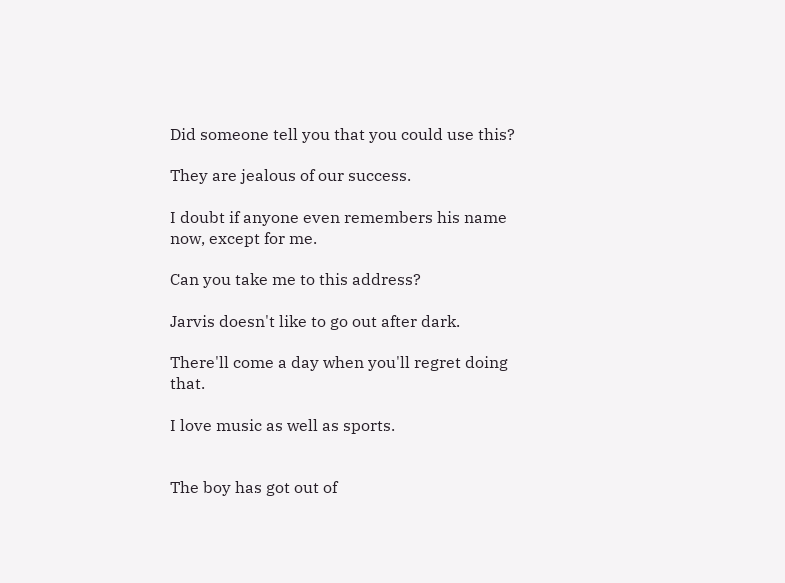Did someone tell you that you could use this?

They are jealous of our success.

I doubt if anyone even remembers his name now, except for me.

Can you take me to this address?

Jarvis doesn't like to go out after dark.

There'll come a day when you'll regret doing that.

I love music as well as sports.


The boy has got out of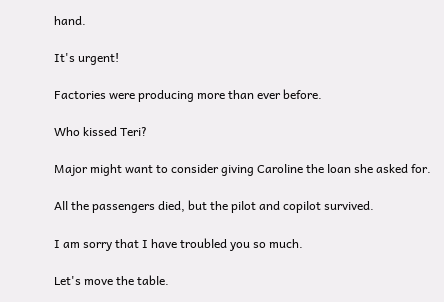hand.

It's urgent!

Factories were producing more than ever before.

Who kissed Teri?

Major might want to consider giving Caroline the loan she asked for.

All the passengers died, but the pilot and copilot survived.

I am sorry that I have troubled you so much.

Let's move the table.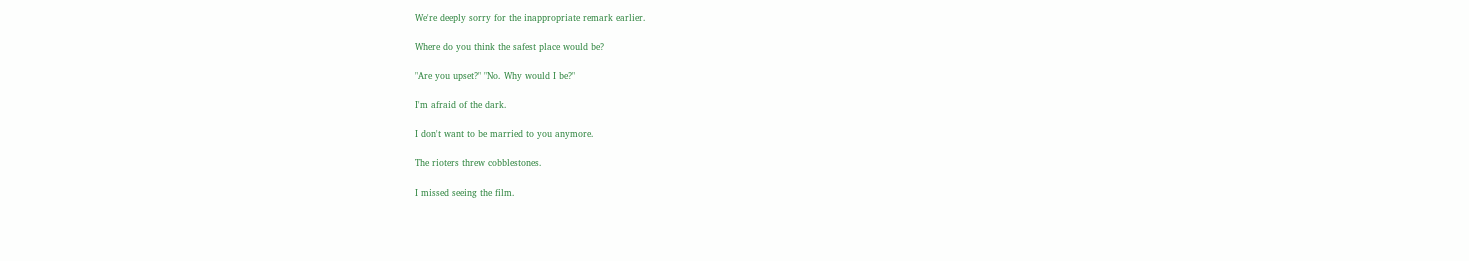We're deeply sorry for the inappropriate remark earlier.

Where do you think the safest place would be?

"Are you upset?" "No. Why would I be?"

I'm afraid of the dark.

I don't want to be married to you anymore.

The rioters threw cobblestones.

I missed seeing the film.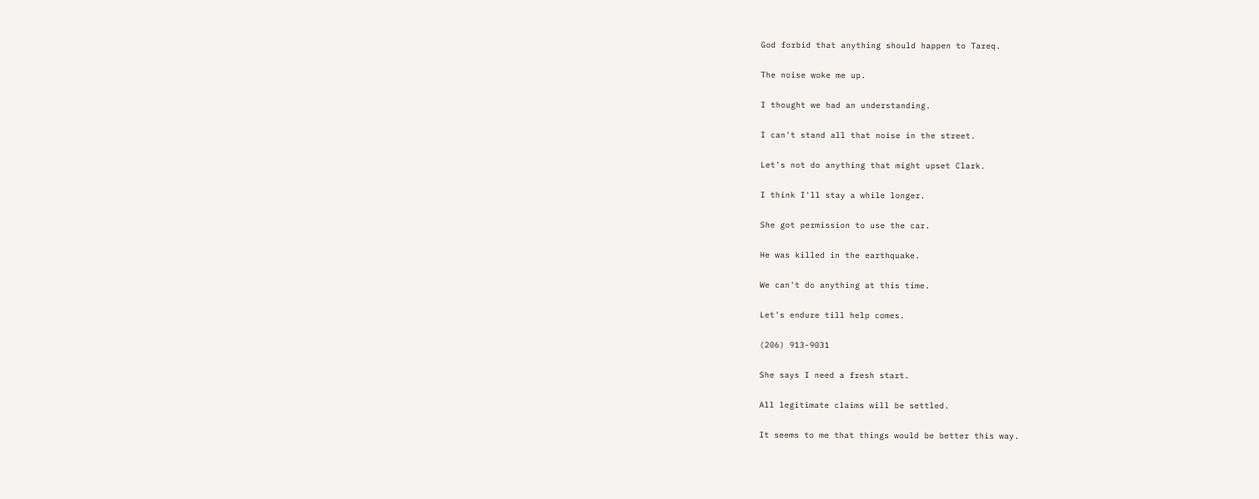God forbid that anything should happen to Tareq.

The noise woke me up.

I thought we had an understanding.

I can't stand all that noise in the street.

Let's not do anything that might upset Clark.

I think I'll stay a while longer.

She got permission to use the car.

He was killed in the earthquake.

We can't do anything at this time.

Let's endure till help comes.

(206) 913-9031

She says I need a fresh start.

All legitimate claims will be settled.

It seems to me that things would be better this way.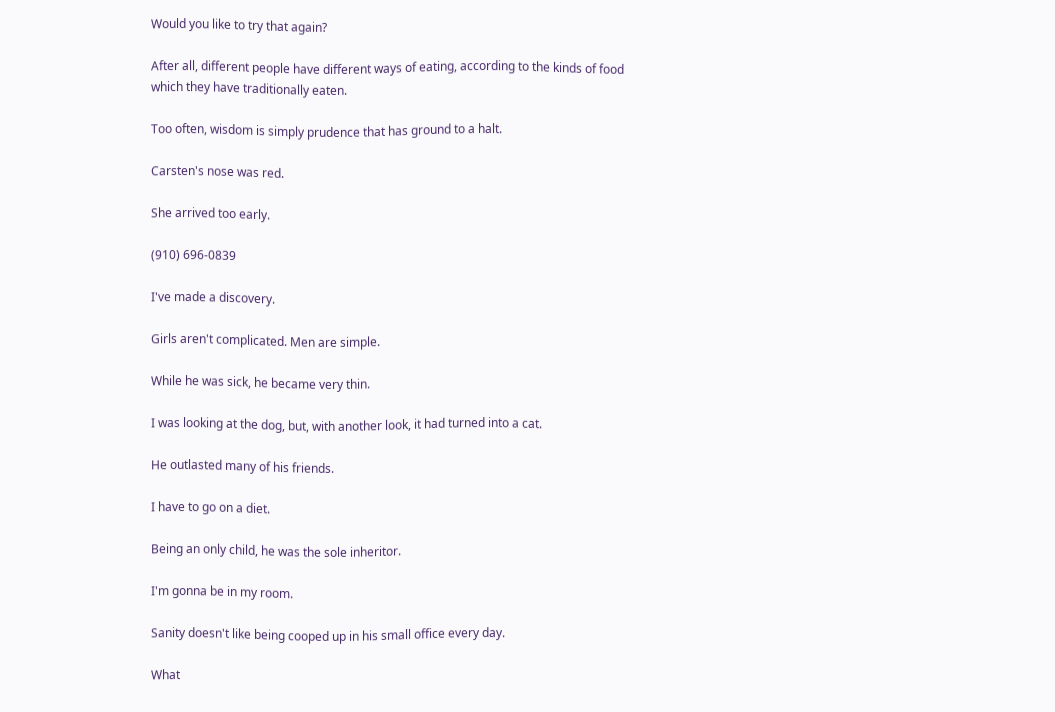Would you like to try that again?

After all, different people have different ways of eating, according to the kinds of food which they have traditionally eaten.

Too often, wisdom is simply prudence that has ground to a halt.

Carsten's nose was red.

She arrived too early.

(910) 696-0839

I've made a discovery.

Girls aren't complicated. Men are simple.

While he was sick, he became very thin.

I was looking at the dog, but, with another look, it had turned into a cat.

He outlasted many of his friends.

I have to go on a diet.

Being an only child, he was the sole inheritor.

I'm gonna be in my room.

Sanity doesn't like being cooped up in his small office every day.

What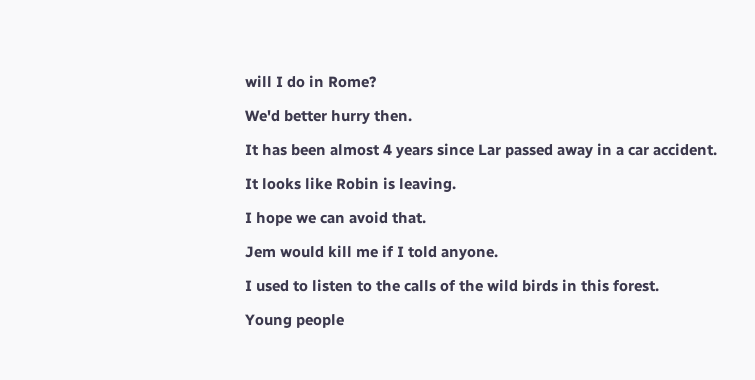will I do in Rome?

We'd better hurry then.

It has been almost 4 years since Lar passed away in a car accident.

It looks like Robin is leaving.

I hope we can avoid that.

Jem would kill me if I told anyone.

I used to listen to the calls of the wild birds in this forest.

Young people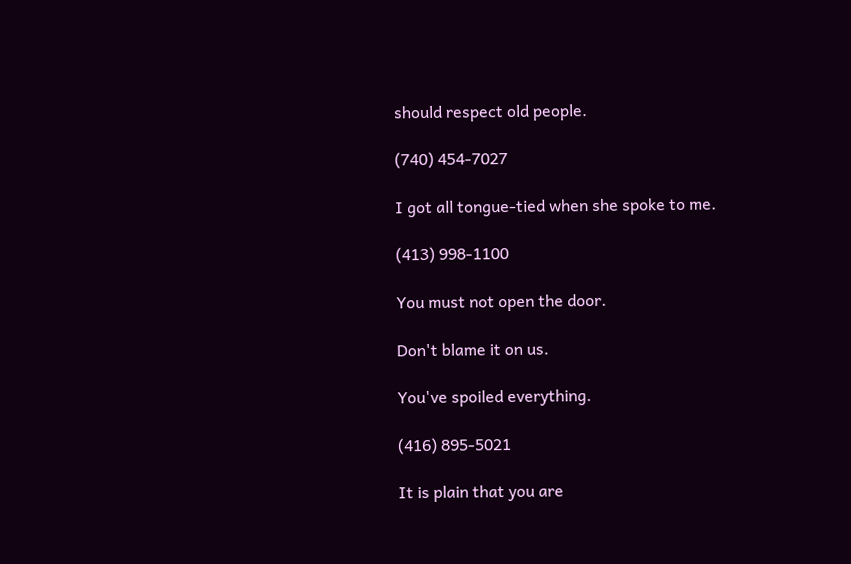should respect old people.

(740) 454-7027

I got all tongue-tied when she spoke to me.

(413) 998-1100

You must not open the door.

Don't blame it on us.

You've spoiled everything.

(416) 895-5021

It is plain that you are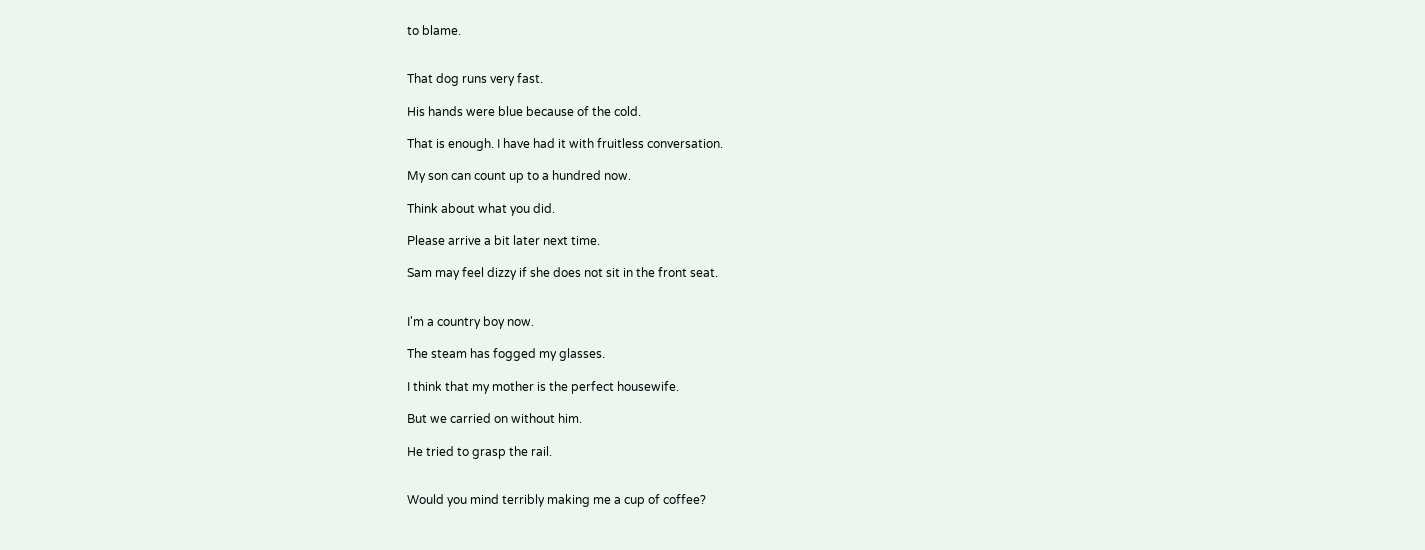to blame.


That dog runs very fast.

His hands were blue because of the cold.

That is enough. I have had it with fruitless conversation.

My son can count up to a hundred now.

Think about what you did.

Please arrive a bit later next time.

Sam may feel dizzy if she does not sit in the front seat.


I'm a country boy now.

The steam has fogged my glasses.

I think that my mother is the perfect housewife.

But we carried on without him.

He tried to grasp the rail.


Would you mind terribly making me a cup of coffee?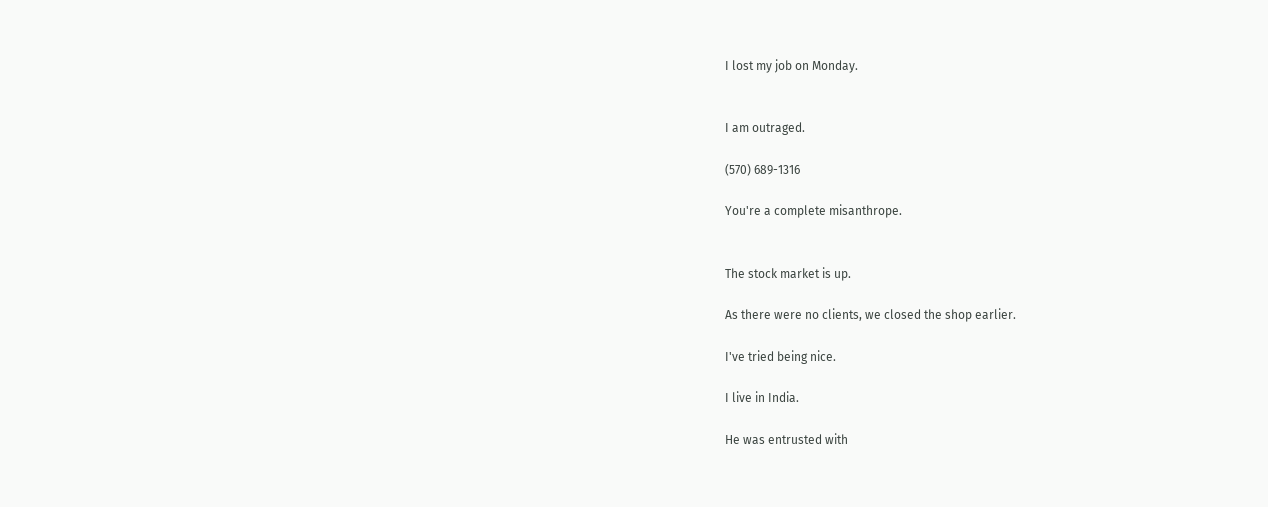I lost my job on Monday.


I am outraged.

(570) 689-1316

You're a complete misanthrope.


The stock market is up.

As there were no clients, we closed the shop earlier.

I've tried being nice.

I live in India.

He was entrusted with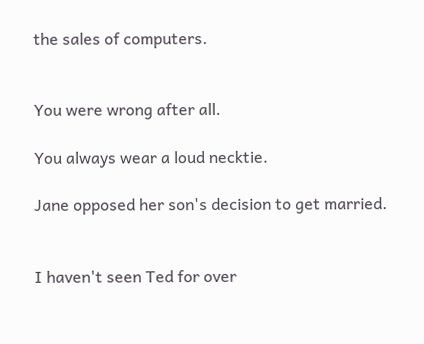the sales of computers.


You were wrong after all.

You always wear a loud necktie.

Jane opposed her son's decision to get married.


I haven't seen Ted for over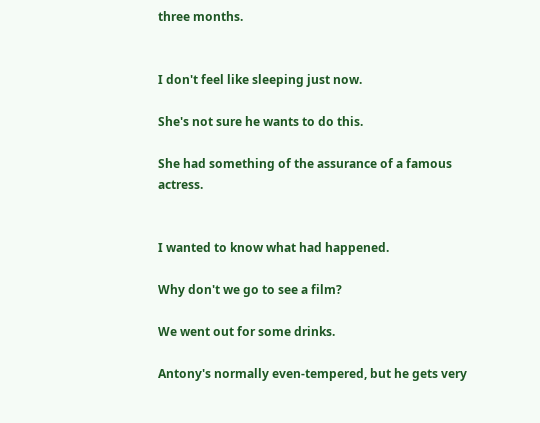three months.


I don't feel like sleeping just now.

She's not sure he wants to do this.

She had something of the assurance of a famous actress.


I wanted to know what had happened.

Why don't we go to see a film?

We went out for some drinks.

Antony's normally even-tempered, but he gets very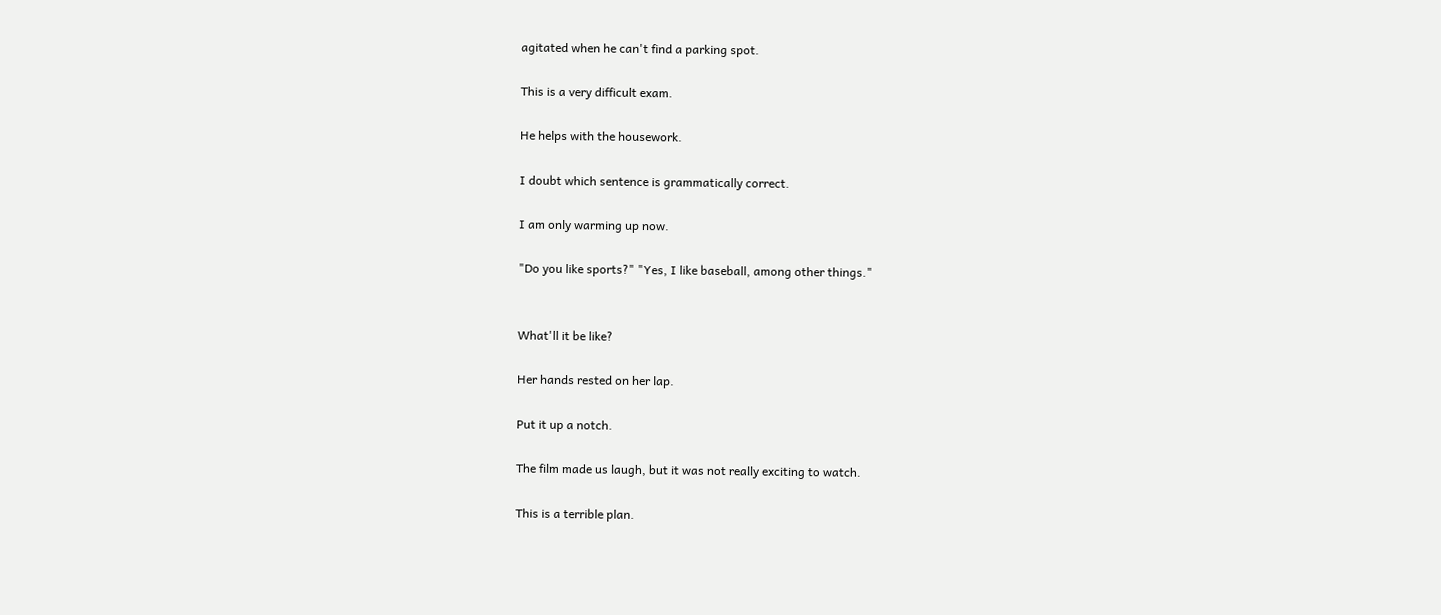agitated when he can't find a parking spot.

This is a very difficult exam.

He helps with the housework.

I doubt which sentence is grammatically correct.

I am only warming up now.

"Do you like sports?" "Yes, I like baseball, among other things."


What'll it be like?

Her hands rested on her lap.

Put it up a notch.

The film made us laugh, but it was not really exciting to watch.

This is a terrible plan.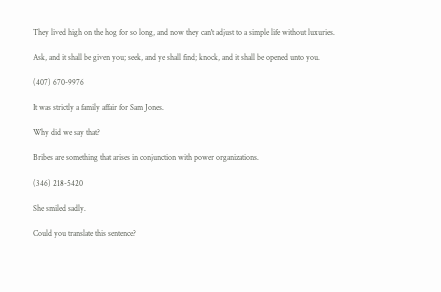They lived high on the hog for so long, and now they can't adjust to a simple life without luxuries.

Ask, and it shall be given you; seek, and ye shall find; knock, and it shall be opened unto you.

(407) 670-9976

It was strictly a family affair for Sam Jones.

Why did we say that?

Bribes are something that arises in conjunction with power organizations.

(346) 218-5420

She smiled sadly.

Could you translate this sentence?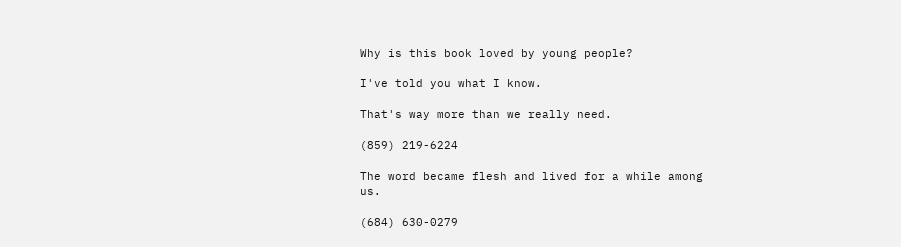Why is this book loved by young people?

I've told you what I know.

That's way more than we really need.

(859) 219-6224

The word became flesh and lived for a while among us.

(684) 630-0279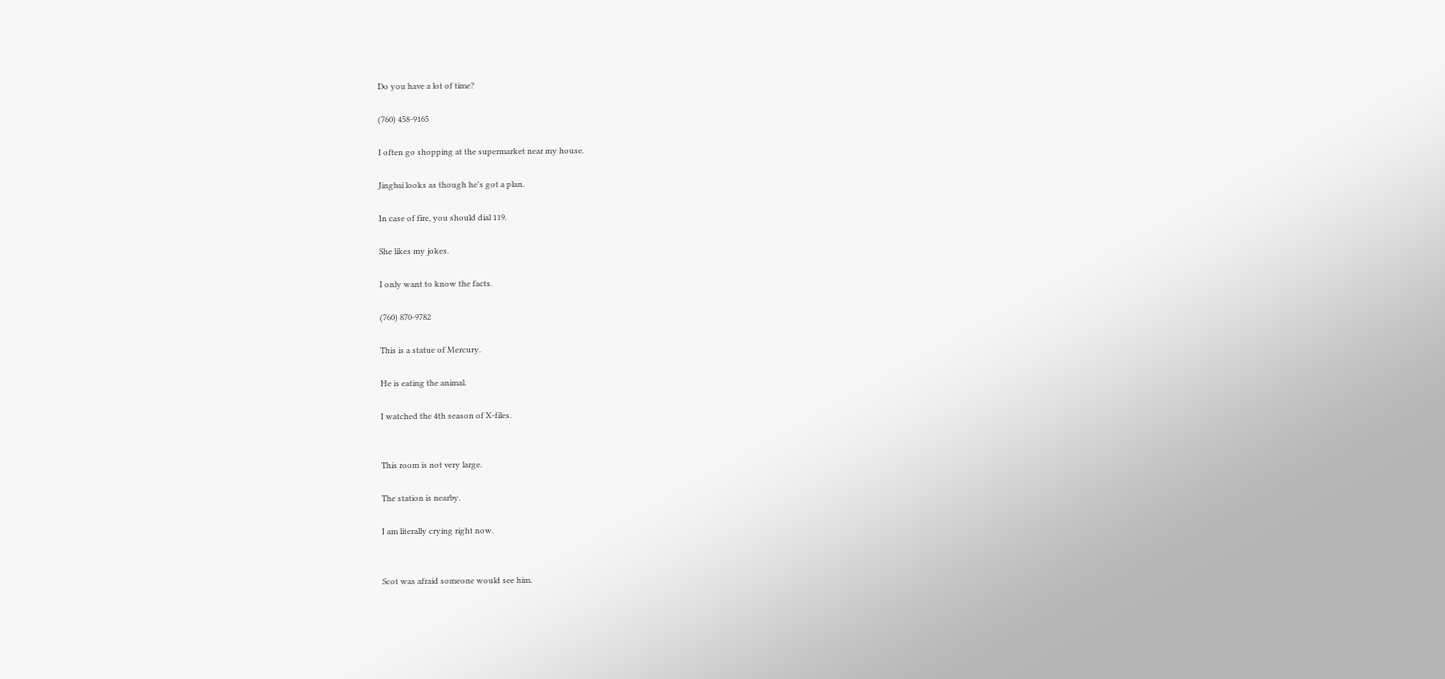Do you have a lot of time?

(760) 458-9165

I often go shopping at the supermarket near my house.

Jingbai looks as though he's got a plan.

In case of fire, you should dial 119.

She likes my jokes.

I only want to know the facts.

(760) 870-9782

This is a statue of Mercury.

He is eating the animal.

I watched the 4th season of X-files.


This room is not very large.

The station is nearby.

I am literally crying right now.


Scot was afraid someone would see him.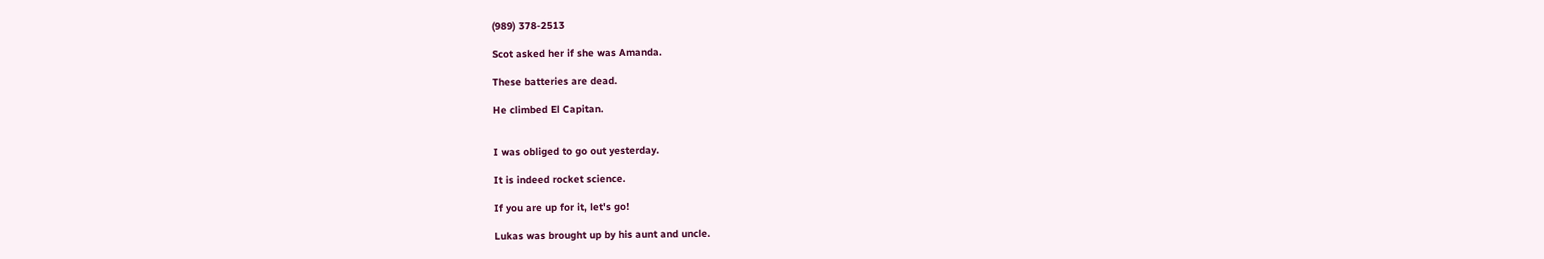(989) 378-2513

Scot asked her if she was Amanda.

These batteries are dead.

He climbed El Capitan.


I was obliged to go out yesterday.

It is indeed rocket science.

If you are up for it, let's go!

Lukas was brought up by his aunt and uncle.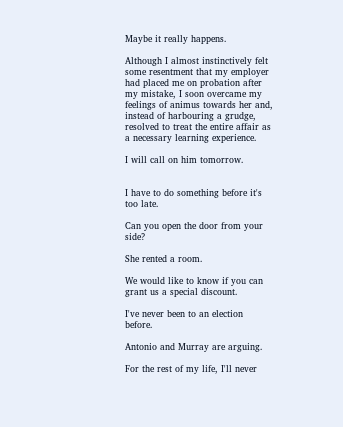Maybe it really happens.

Although I almost instinctively felt some resentment that my employer had placed me on probation after my mistake, I soon overcame my feelings of animus towards her and, instead of harbouring a grudge, resolved to treat the entire affair as a necessary learning experience.

I will call on him tomorrow.


I have to do something before it's too late.

Can you open the door from your side?

She rented a room.

We would like to know if you can grant us a special discount.

I've never been to an election before.

Antonio and Murray are arguing.

For the rest of my life, I'll never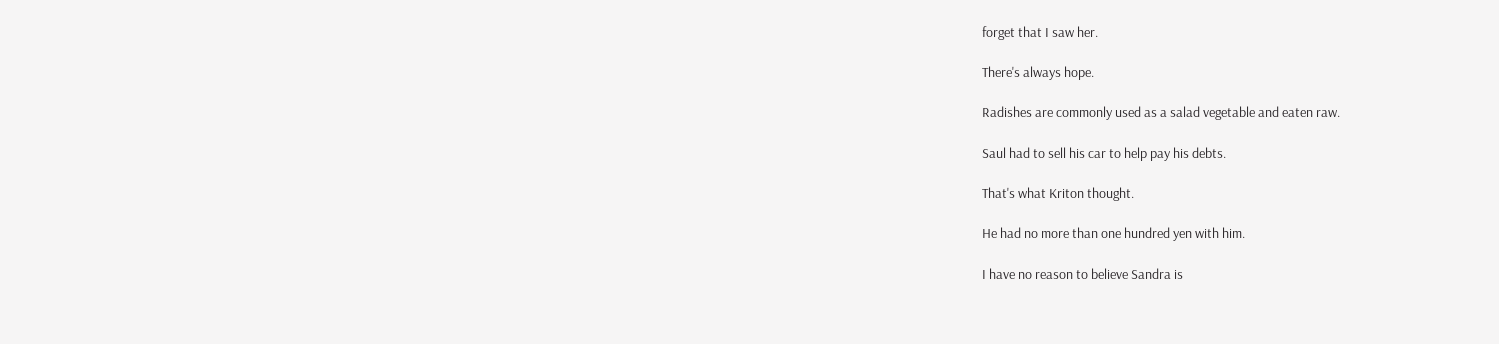forget that I saw her.

There's always hope.

Radishes are commonly used as a salad vegetable and eaten raw.

Saul had to sell his car to help pay his debts.

That's what Kriton thought.

He had no more than one hundred yen with him.

I have no reason to believe Sandra is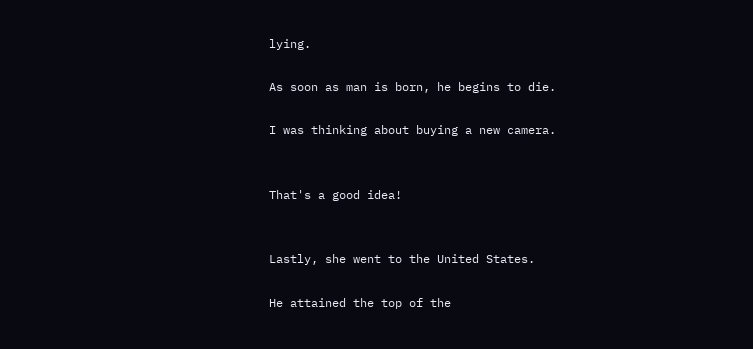lying.

As soon as man is born, he begins to die.

I was thinking about buying a new camera.


That's a good idea!


Lastly, she went to the United States.

He attained the top of the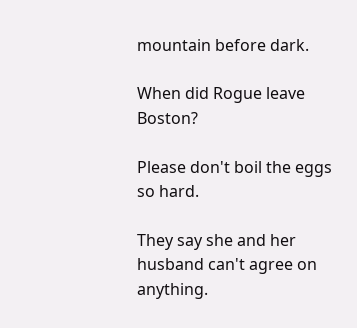mountain before dark.

When did Rogue leave Boston?

Please don't boil the eggs so hard.

They say she and her husband can't agree on anything.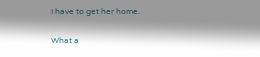I have to get her home.

What a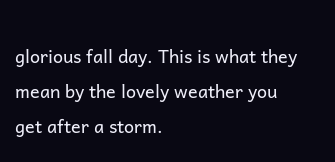glorious fall day. This is what they mean by the lovely weather you get after a storm.